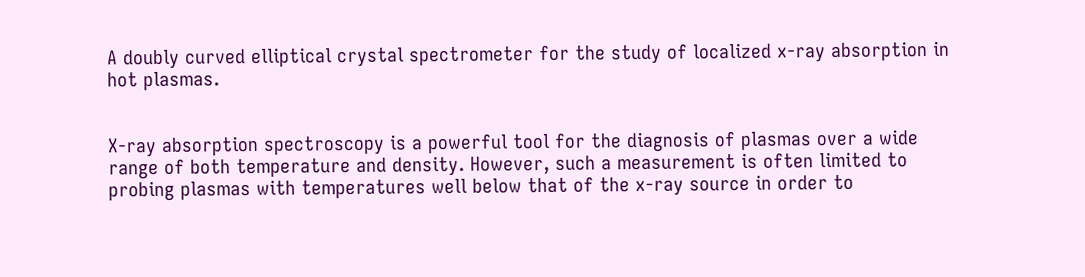A doubly curved elliptical crystal spectrometer for the study of localized x-ray absorption in hot plasmas.


X-ray absorption spectroscopy is a powerful tool for the diagnosis of plasmas over a wide range of both temperature and density. However, such a measurement is often limited to probing plasmas with temperatures well below that of the x-ray source in order to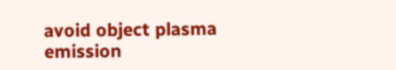avoid object plasma emission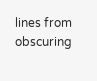lines from obscuring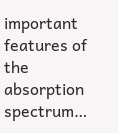important features of the absorption spectrum…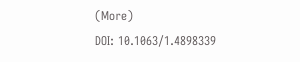(More)
DOI: 10.1063/1.4898339